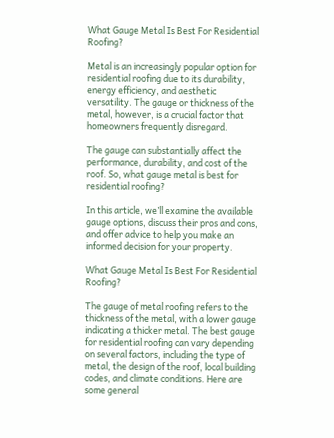What Gauge Metal Is Best For Residential Roofing?

Metal is an increasingly popular option for residential roofing due to its durability, energy efficiency, and aesthetic versatility. The gauge or thickness of the metal, however, is a crucial factor that homeowners frequently disregard.

The gauge can substantially affect the performance, durability, and cost of the roof. So, what gauge metal is best for residential roofing?

In this article, we’ll examine the available gauge options, discuss their pros and cons, and offer advice to help you make an informed decision for your property.

What Gauge Metal Is Best For Residential Roofing?

The gauge of metal roofing refers to the thickness of the metal, with a lower gauge indicating a thicker metal. The best gauge for residential roofing can vary depending on several factors, including the type of metal, the design of the roof, local building codes, and climate conditions. Here are some general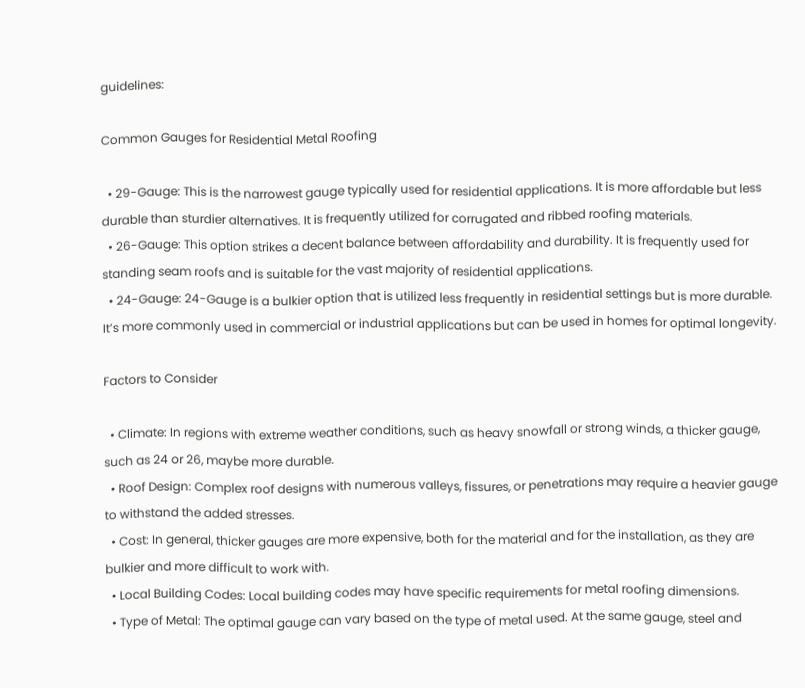guidelines:

Common Gauges for Residential Metal Roofing

  • 29-Gauge: This is the narrowest gauge typically used for residential applications. It is more affordable but less durable than sturdier alternatives. It is frequently utilized for corrugated and ribbed roofing materials.
  • 26-Gauge: This option strikes a decent balance between affordability and durability. It is frequently used for standing seam roofs and is suitable for the vast majority of residential applications.
  • 24-Gauge: 24-Gauge is a bulkier option that is utilized less frequently in residential settings but is more durable. It’s more commonly used in commercial or industrial applications but can be used in homes for optimal longevity.

Factors to Consider

  • Climate: In regions with extreme weather conditions, such as heavy snowfall or strong winds, a thicker gauge, such as 24 or 26, maybe more durable.
  • Roof Design: Complex roof designs with numerous valleys, fissures, or penetrations may require a heavier gauge to withstand the added stresses.
  • Cost: In general, thicker gauges are more expensive, both for the material and for the installation, as they are bulkier and more difficult to work with.
  • Local Building Codes: Local building codes may have specific requirements for metal roofing dimensions.
  • Type of Metal: The optimal gauge can vary based on the type of metal used. At the same gauge, steel and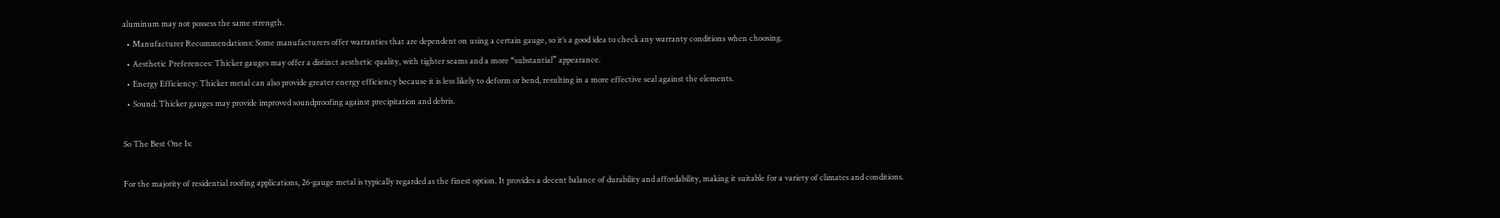aluminum may not possess the same strength.
  • Manufacturer Recommendations: Some manufacturers offer warranties that are dependent on using a certain gauge, so it’s a good idea to check any warranty conditions when choosing.
  • Aesthetic Preferences: Thicker gauges may offer a distinct aesthetic quality, with tighter seams and a more “substantial” appearance.
  • Energy Efficiency: Thicker metal can also provide greater energy efficiency because it is less likely to deform or bend, resulting in a more effective seal against the elements.
  • Sound: Thicker gauges may provide improved soundproofing against precipitation and debris.

So The Best One Is:

For the majority of residential roofing applications, 26-gauge metal is typically regarded as the finest option. It provides a decent balance of durability and affordability, making it suitable for a variety of climates and conditions.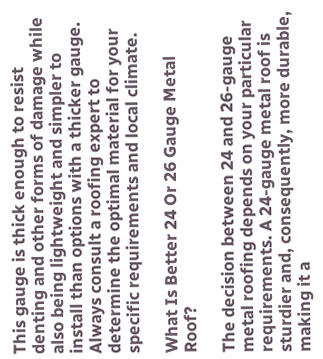This gauge is thick enough to resist denting and other forms of damage while also being lightweight and simpler to install than options with a thicker gauge. Always consult a roofing expert to determine the optimal material for your specific requirements and local climate.

What Is Better 24 Or 26 Gauge Metal Roof?

The decision between 24 and 26-gauge metal roofing depends on your particular requirements. A 24-gauge metal roof is sturdier and, consequently, more durable, making it a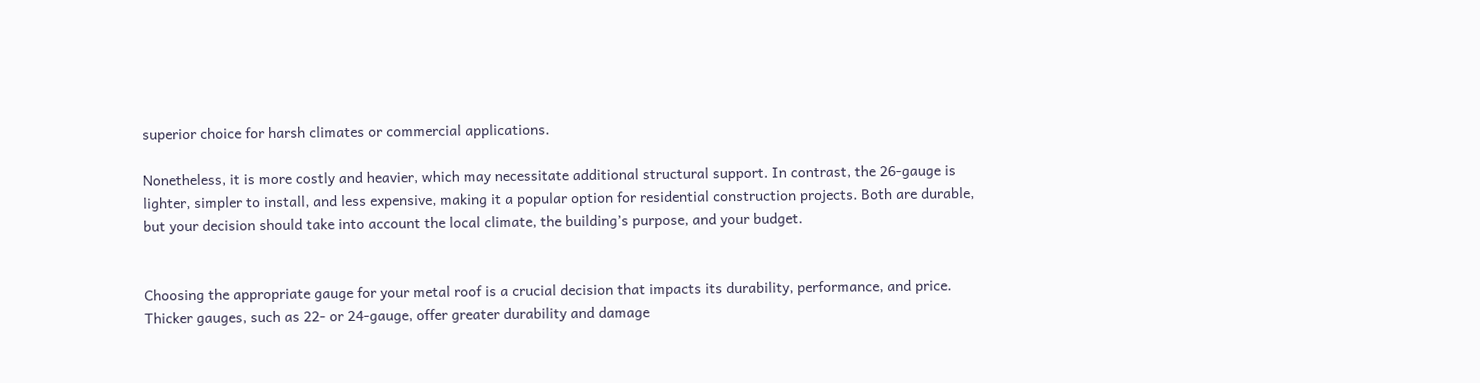superior choice for harsh climates or commercial applications.

Nonetheless, it is more costly and heavier, which may necessitate additional structural support. In contrast, the 26-gauge is lighter, simpler to install, and less expensive, making it a popular option for residential construction projects. Both are durable, but your decision should take into account the local climate, the building’s purpose, and your budget.


Choosing the appropriate gauge for your metal roof is a crucial decision that impacts its durability, performance, and price. Thicker gauges, such as 22- or 24-gauge, offer greater durability and damage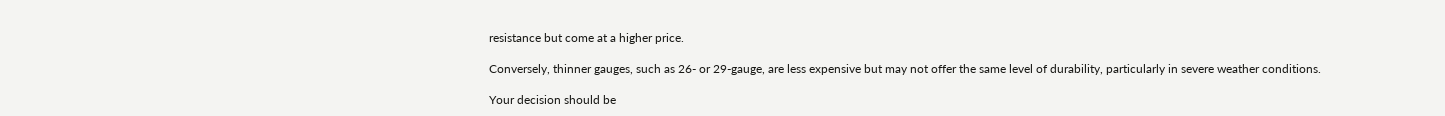resistance but come at a higher price.

Conversely, thinner gauges, such as 26- or 29-gauge, are less expensive but may not offer the same level of durability, particularly in severe weather conditions.

Your decision should be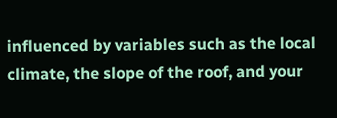influenced by variables such as the local climate, the slope of the roof, and your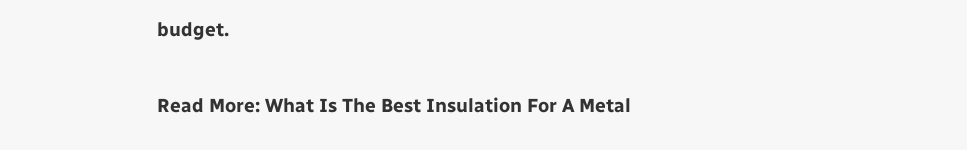budget.

Read More: What Is The Best Insulation For A Metal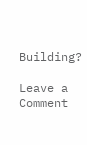Building?

Leave a Comment